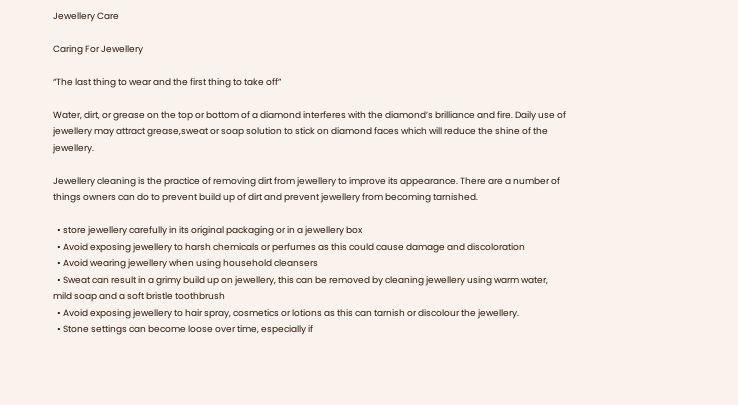Jewellery Care

Caring For Jewellery

“The last thing to wear and the first thing to take off”

Water, dirt, or grease on the top or bottom of a diamond interferes with the diamond’s brilliance and fire. Daily use of jewellery may attract grease,sweat or soap solution to stick on diamond faces which will reduce the shine of the jewellery.

Jewellery cleaning is the practice of removing dirt from jewellery to improve its appearance. There are a number of things owners can do to prevent build up of dirt and prevent jewellery from becoming tarnished.

  • store jewellery carefully in its original packaging or in a jewellery box
  • Avoid exposing jewellery to harsh chemicals or perfumes as this could cause damage and discoloration
  • Avoid wearing jewellery when using household cleansers
  • Sweat can result in a grimy build up on jewellery, this can be removed by cleaning jewellery using warm water, mild soap and a soft bristle toothbrush
  • Avoid exposing jewellery to hair spray, cosmetics or lotions as this can tarnish or discolour the jewellery.
  • Stone settings can become loose over time, especially if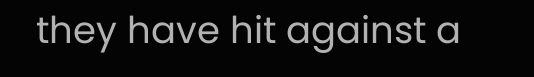they have hit against a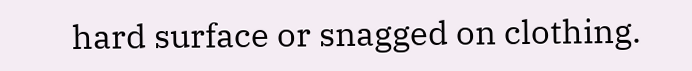hard surface or snagged on clothing.